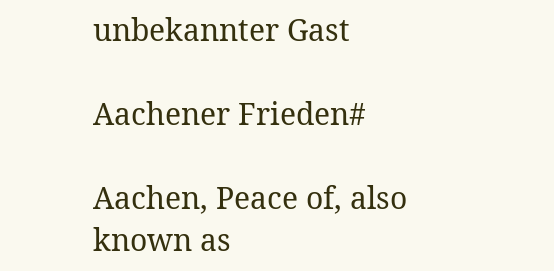unbekannter Gast

Aachener Frieden#

Aachen, Peace of, also known as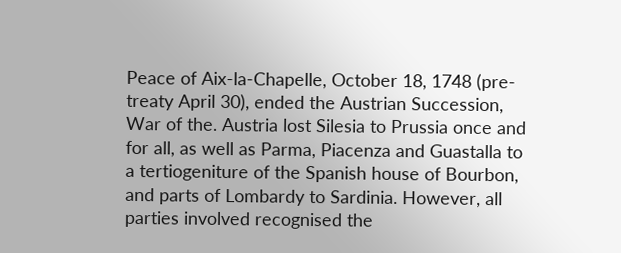Peace of Aix-la-Chapelle, October 18, 1748 (pre-treaty April 30), ended the Austrian Succession, War of the. Austria lost Silesia to Prussia once and for all, as well as Parma, Piacenza and Guastalla to a tertiogeniture of the Spanish house of Bourbon, and parts of Lombardy to Sardinia. However, all parties involved recognised the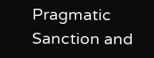Pragmatic Sanction and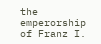the emperorship of Franz I.